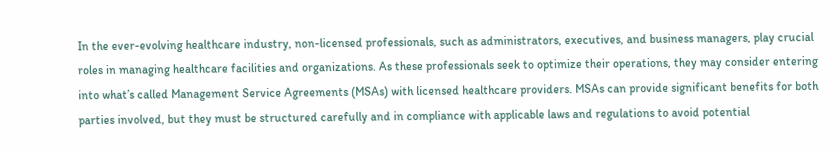In the ever-evolving healthcare industry, non-licensed professionals, such as administrators, executives, and business managers, play crucial roles in managing healthcare facilities and organizations. As these professionals seek to optimize their operations, they may consider entering into what’s called Management Service Agreements (MSAs) with licensed healthcare providers. MSAs can provide significant benefits for both parties involved, but they must be structured carefully and in compliance with applicable laws and regulations to avoid potential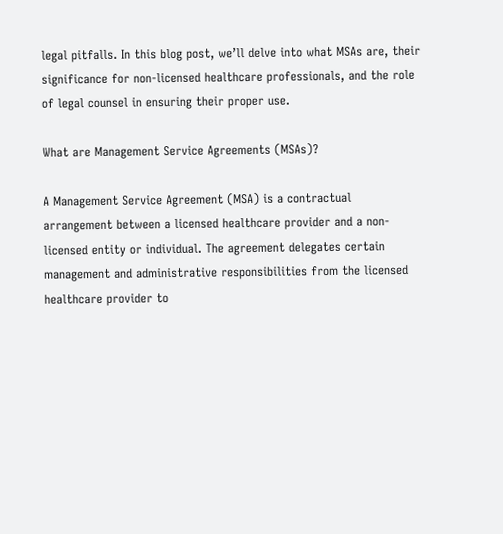legal pitfalls. In this blog post, we’ll delve into what MSAs are, their significance for non-licensed healthcare professionals, and the role of legal counsel in ensuring their proper use.

What are Management Service Agreements (MSAs)?

A Management Service Agreement (MSA) is a contractual arrangement between a licensed healthcare provider and a non-licensed entity or individual. The agreement delegates certain management and administrative responsibilities from the licensed healthcare provider to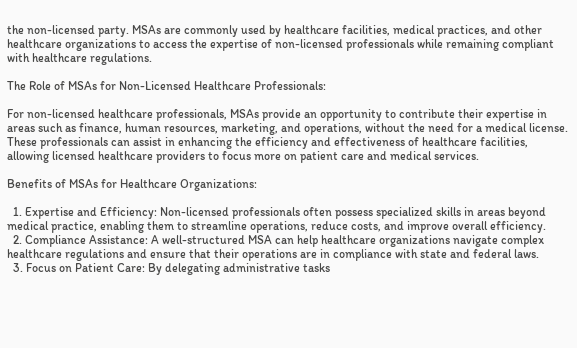the non-licensed party. MSAs are commonly used by healthcare facilities, medical practices, and other healthcare organizations to access the expertise of non-licensed professionals while remaining compliant with healthcare regulations.

The Role of MSAs for Non-Licensed Healthcare Professionals:

For non-licensed healthcare professionals, MSAs provide an opportunity to contribute their expertise in areas such as finance, human resources, marketing, and operations, without the need for a medical license. These professionals can assist in enhancing the efficiency and effectiveness of healthcare facilities, allowing licensed healthcare providers to focus more on patient care and medical services.

Benefits of MSAs for Healthcare Organizations:

  1. Expertise and Efficiency: Non-licensed professionals often possess specialized skills in areas beyond medical practice, enabling them to streamline operations, reduce costs, and improve overall efficiency.
  2. Compliance Assistance: A well-structured MSA can help healthcare organizations navigate complex healthcare regulations and ensure that their operations are in compliance with state and federal laws.
  3. Focus on Patient Care: By delegating administrative tasks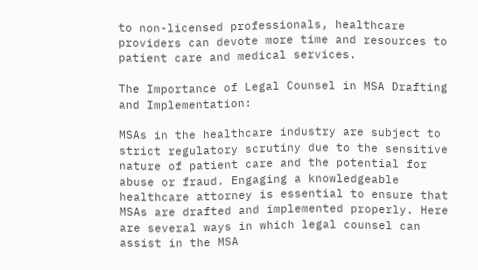to non-licensed professionals, healthcare providers can devote more time and resources to patient care and medical services.

The Importance of Legal Counsel in MSA Drafting and Implementation:

MSAs in the healthcare industry are subject to strict regulatory scrutiny due to the sensitive nature of patient care and the potential for abuse or fraud. Engaging a knowledgeable healthcare attorney is essential to ensure that MSAs are drafted and implemented properly. Here are several ways in which legal counsel can assist in the MSA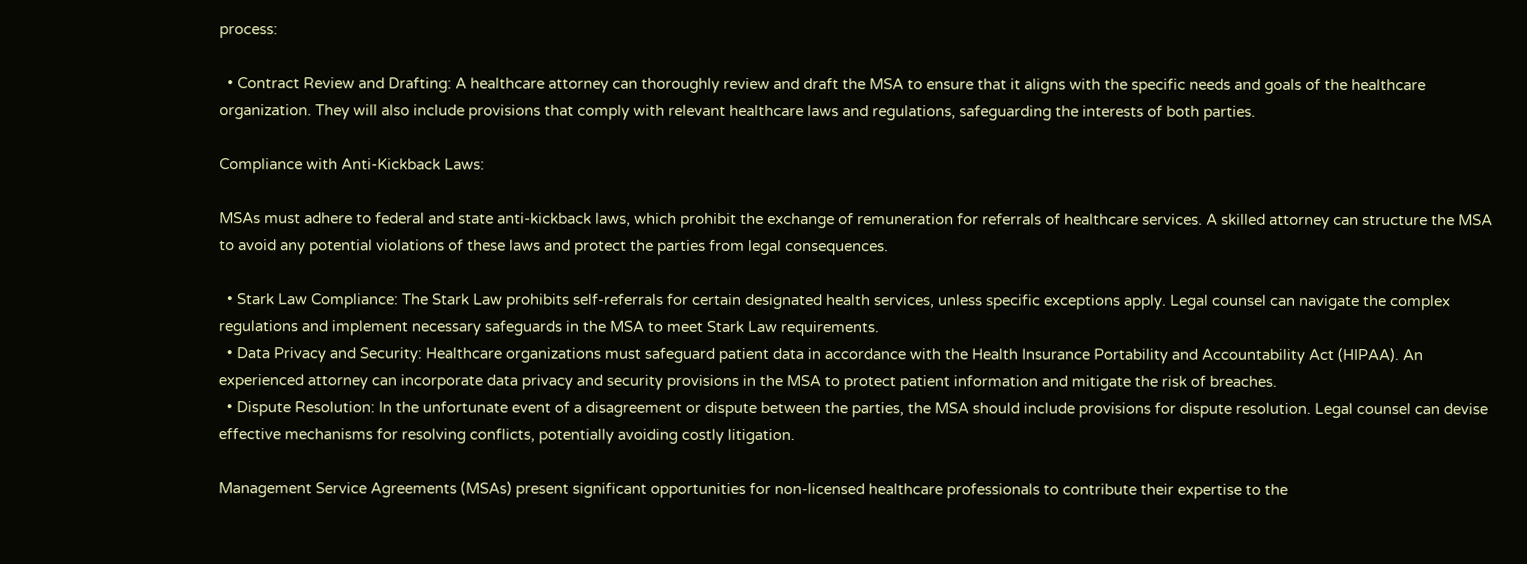process:

  • Contract Review and Drafting: A healthcare attorney can thoroughly review and draft the MSA to ensure that it aligns with the specific needs and goals of the healthcare organization. They will also include provisions that comply with relevant healthcare laws and regulations, safeguarding the interests of both parties.

Compliance with Anti-Kickback Laws:

MSAs must adhere to federal and state anti-kickback laws, which prohibit the exchange of remuneration for referrals of healthcare services. A skilled attorney can structure the MSA to avoid any potential violations of these laws and protect the parties from legal consequences.

  • Stark Law Compliance: The Stark Law prohibits self-referrals for certain designated health services, unless specific exceptions apply. Legal counsel can navigate the complex regulations and implement necessary safeguards in the MSA to meet Stark Law requirements.
  • Data Privacy and Security: Healthcare organizations must safeguard patient data in accordance with the Health Insurance Portability and Accountability Act (HIPAA). An experienced attorney can incorporate data privacy and security provisions in the MSA to protect patient information and mitigate the risk of breaches.
  • Dispute Resolution: In the unfortunate event of a disagreement or dispute between the parties, the MSA should include provisions for dispute resolution. Legal counsel can devise effective mechanisms for resolving conflicts, potentially avoiding costly litigation.

Management Service Agreements (MSAs) present significant opportunities for non-licensed healthcare professionals to contribute their expertise to the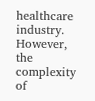healthcare industry. However, the complexity of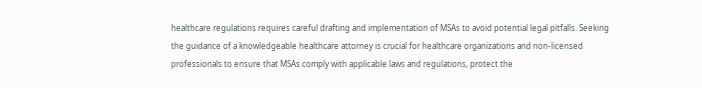healthcare regulations requires careful drafting and implementation of MSAs to avoid potential legal pitfalls. Seeking the guidance of a knowledgeable healthcare attorney is crucial for healthcare organizations and non-licensed professionals to ensure that MSAs comply with applicable laws and regulations, protect the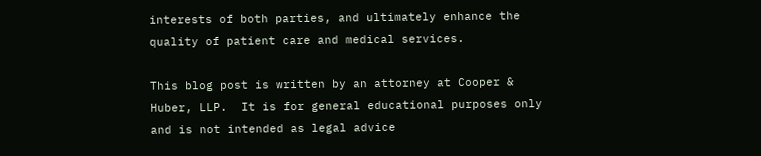interests of both parties, and ultimately enhance the quality of patient care and medical services.

This blog post is written by an attorney at Cooper & Huber, LLP.  It is for general educational purposes only and is not intended as legal advice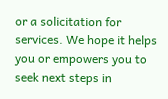or a solicitation for services. We hope it helps you or empowers you to seek next steps in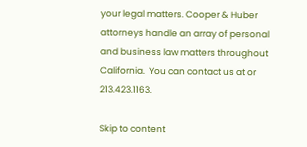your legal matters. Cooper & Huber attorneys handle an array of personal and business law matters throughout California.  You can contact us at or 213.423.1163.

Skip to content